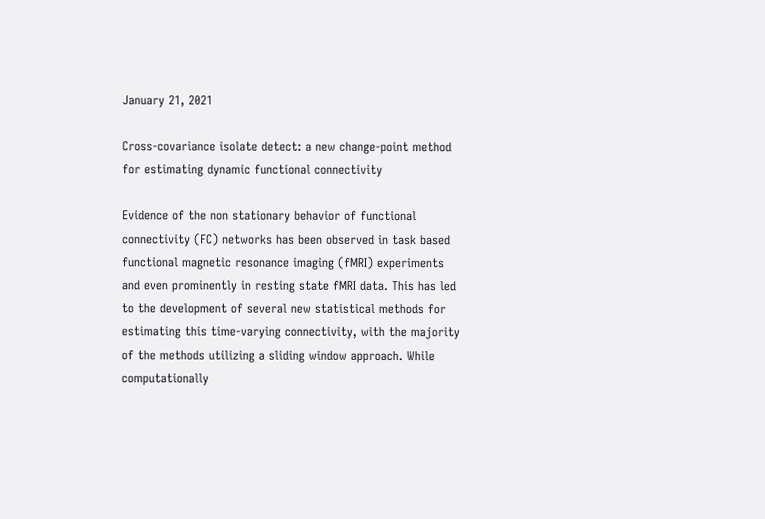January 21, 2021

Cross-covariance isolate detect: a new change-point method for estimating dynamic functional connectivity

Evidence of the non stationary behavior of functional connectivity (FC) networks has been observed in task based functional magnetic resonance imaging (fMRI) experiments and even prominently in resting state fMRI data. This has led to the development of several new statistical methods for estimating this time-varying connectivity, with the majority of the methods utilizing a sliding window approach. While computationally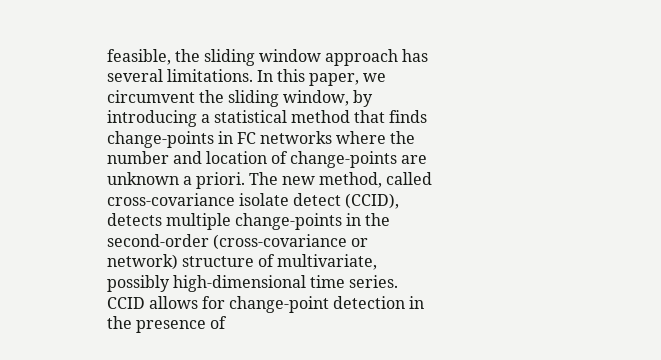feasible, the sliding window approach has several limitations. In this paper, we circumvent the sliding window, by introducing a statistical method that finds change-points in FC networks where the number and location of change-points are unknown a priori. The new method, called cross-covariance isolate detect (CCID), detects multiple change-points in the second-order (cross-covariance or network) structure of multivariate, possibly high-dimensional time series. CCID allows for change-point detection in the presence of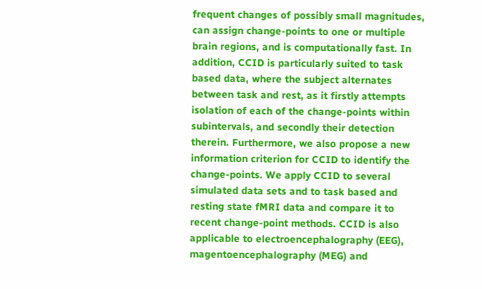frequent changes of possibly small magnitudes, can assign change-points to one or multiple brain regions, and is computationally fast. In addition, CCID is particularly suited to task based data, where the subject alternates between task and rest, as it firstly attempts isolation of each of the change-points within subintervals, and secondly their detection therein. Furthermore, we also propose a new information criterion for CCID to identify the change-points. We apply CCID to several simulated data sets and to task based and resting state fMRI data and compare it to recent change-point methods. CCID is also applicable to electroencephalography (EEG), magentoencephalography (MEG) and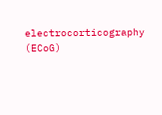electrocorticography (ECoG)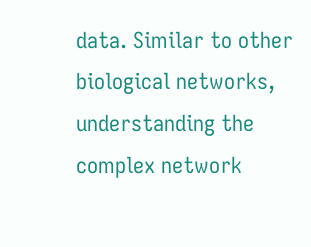data. Similar to other biological networks, understanding the complex network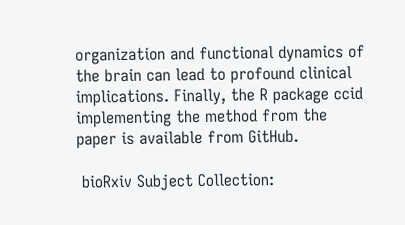organization and functional dynamics of the brain can lead to profound clinical implications. Finally, the R package ccid implementing the method from the paper is available from GitHub.

 bioRxiv Subject Collection: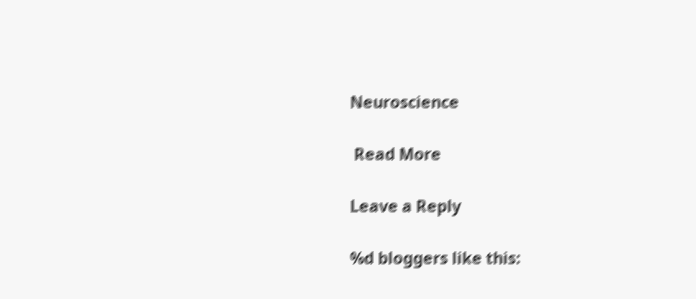Neuroscience

 Read More

Leave a Reply

%d bloggers like this: